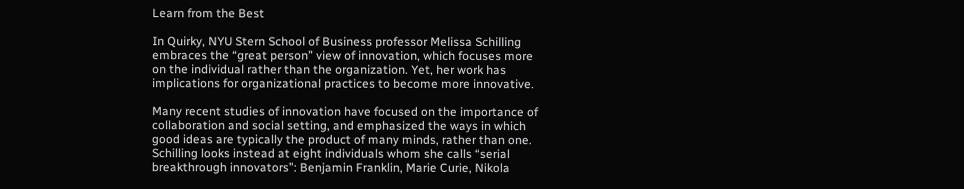Learn from the Best

In Quirky, NYU Stern School of Business professor Melissa Schilling embraces the “great person” view of innovation, which focuses more on the individual rather than the organization. Yet, her work has implications for organizational practices to become more innovative.

Many recent studies of innovation have focused on the importance of collaboration and social setting, and emphasized the ways in which good ideas are typically the product of many minds, rather than one. Schilling looks instead at eight individuals whom she calls “serial breakthrough innovators”: Benjamin Franklin, Marie Curie, Nikola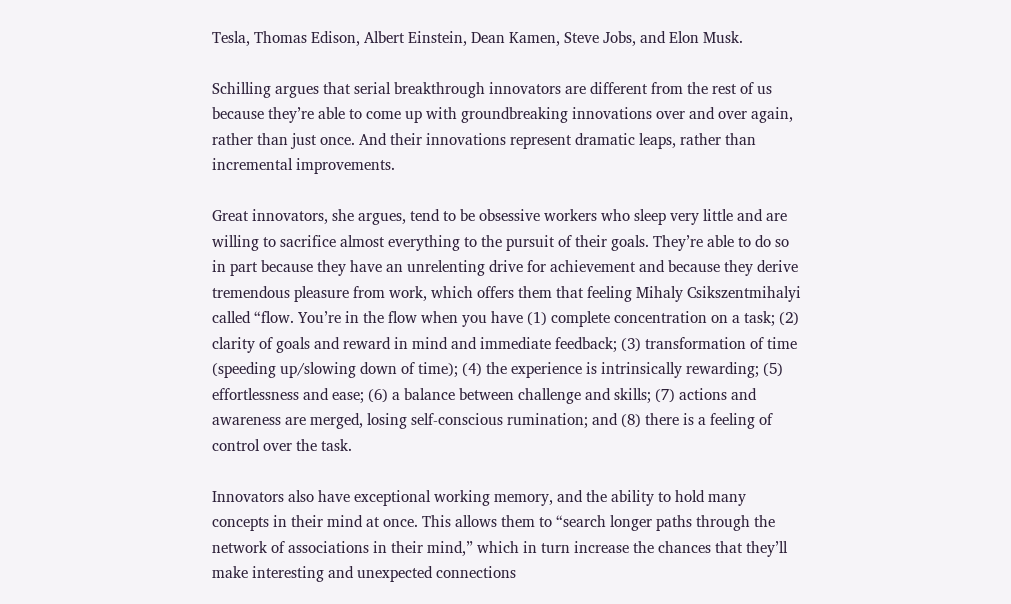Tesla, Thomas Edison, Albert Einstein, Dean Kamen, Steve Jobs, and Elon Musk.

Schilling argues that serial breakthrough innovators are different from the rest of us because they’re able to come up with groundbreaking innovations over and over again, rather than just once. And their innovations represent dramatic leaps, rather than incremental improvements.

Great innovators, she argues, tend to be obsessive workers who sleep very little and are willing to sacrifice almost everything to the pursuit of their goals. They’re able to do so in part because they have an unrelenting drive for achievement and because they derive tremendous pleasure from work, which offers them that feeling Mihaly Csikszentmihalyi called “flow. You’re in the flow when you have (1) complete concentration on a task; (2) clarity of goals and reward in mind and immediate feedback; (3) transformation of time (speeding up/slowing down of time); (4) the experience is intrinsically rewarding; (5) effortlessness and ease; (6) a balance between challenge and skills; (7) actions and awareness are merged, losing self-conscious rumination; and (8) there is a feeling of control over the task.

Innovators also have exceptional working memory, and the ability to hold many concepts in their mind at once. This allows them to “search longer paths through the network of associations in their mind,” which in turn increase the chances that they’ll make interesting and unexpected connections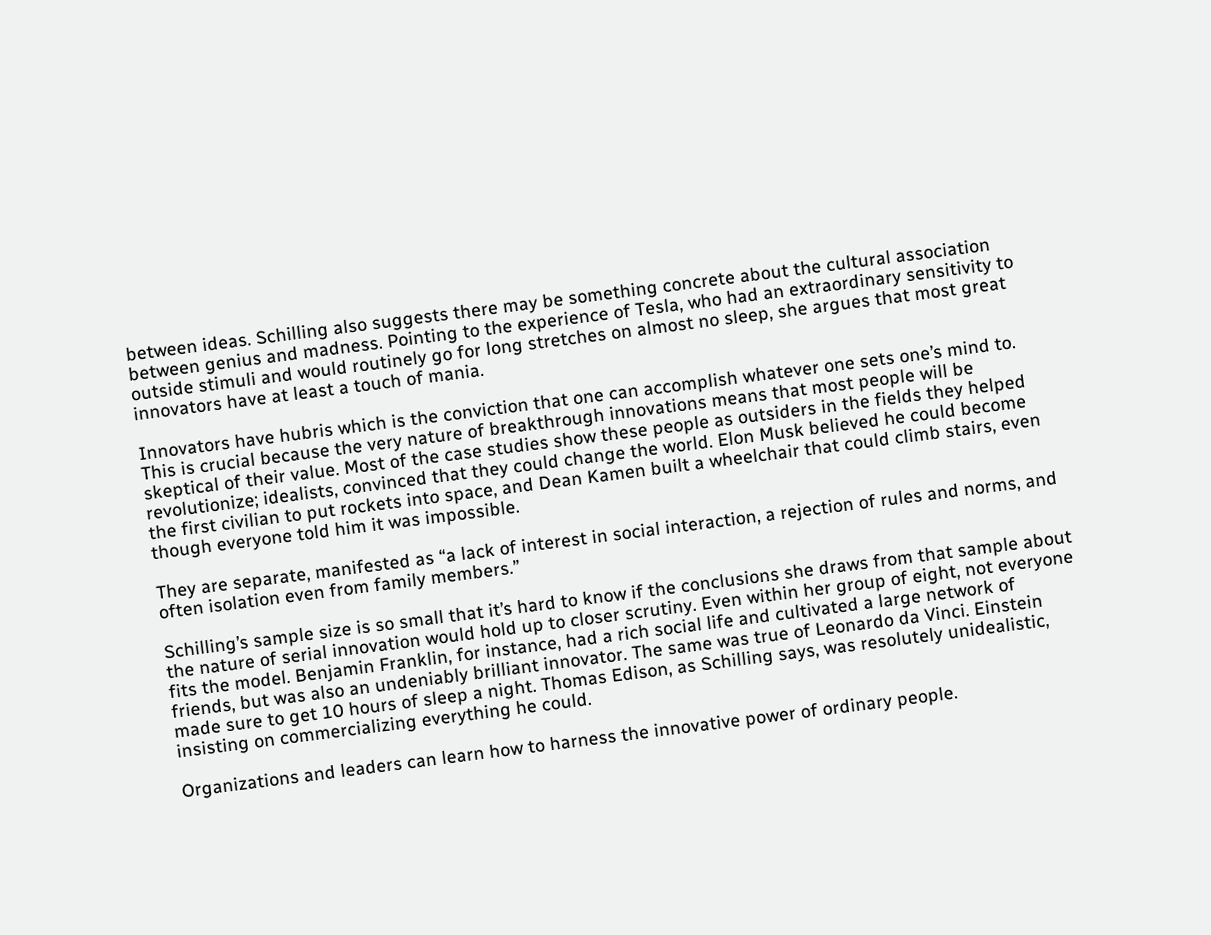between ideas. Schilling also suggests there may be something concrete about the cultural association between genius and madness. Pointing to the experience of Tesla, who had an extraordinary sensitivity to outside stimuli and would routinely go for long stretches on almost no sleep, she argues that most great innovators have at least a touch of mania.

Innovators have hubris which is the conviction that one can accomplish whatever one sets one’s mind to. This is crucial because the very nature of breakthrough innovations means that most people will be skeptical of their value. Most of the case studies show these people as outsiders in the fields they helped revolutionize; idealists, convinced that they could change the world. Elon Musk believed he could become the first civilian to put rockets into space, and Dean Kamen built a wheelchair that could climb stairs, even though everyone told him it was impossible.

They are separate, manifested as “a lack of interest in social interaction, a rejection of rules and norms, and often isolation even from family members.”

Schilling’s sample size is so small that it’s hard to know if the conclusions she draws from that sample about the nature of serial innovation would hold up to closer scrutiny. Even within her group of eight, not everyone fits the model. Benjamin Franklin, for instance, had a rich social life and cultivated a large network of friends, but was also an undeniably brilliant innovator. The same was true of Leonardo da Vinci. Einstein made sure to get 10 hours of sleep a night. Thomas Edison, as Schilling says, was resolutely unidealistic, insisting on commercializing everything he could.

Organizations and leaders can learn how to harness the innovative power of ordinary people.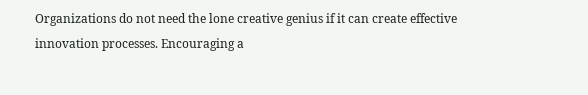Organizations do not need the lone creative genius if it can create effective innovation processes. Encouraging a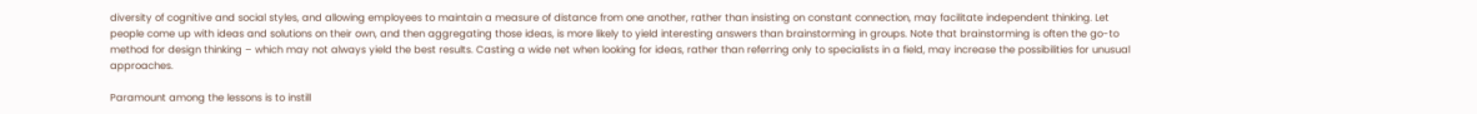diversity of cognitive and social styles, and allowing employees to maintain a measure of distance from one another, rather than insisting on constant connection, may facilitate independent thinking. Let people come up with ideas and solutions on their own, and then aggregating those ideas, is more likely to yield interesting answers than brainstorming in groups. Note that brainstorming is often the go-to method for design thinking – which may not always yield the best results. Casting a wide net when looking for ideas, rather than referring only to specialists in a field, may increase the possibilities for unusual approaches.

Paramount among the lessons is to instill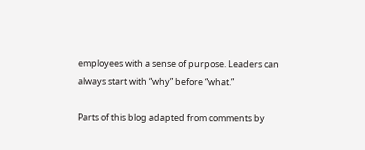employees with a sense of purpose. Leaders can always start with “why” before “what.”

Parts of this blog adapted from comments by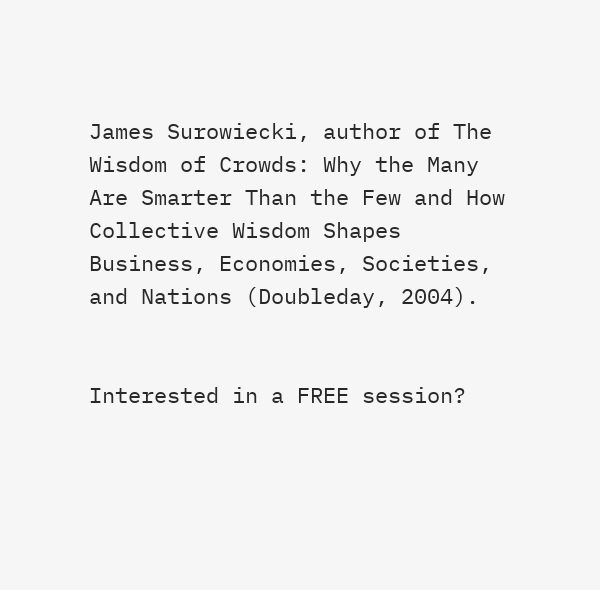James Surowiecki, author of The Wisdom of Crowds: Why the Many Are Smarter Than the Few and How Collective Wisdom Shapes Business, Economies, Societies, and Nations (Doubleday, 2004).


Interested in a FREE session?